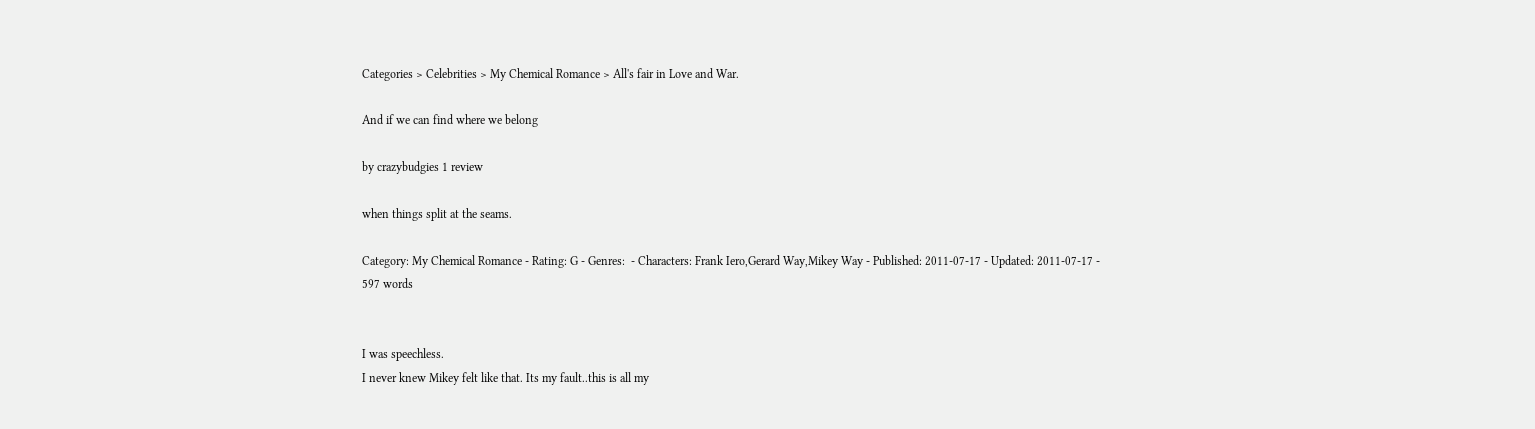Categories > Celebrities > My Chemical Romance > All's fair in Love and War.

And if we can find where we belong

by crazybudgies 1 review

when things split at the seams.

Category: My Chemical Romance - Rating: G - Genres:  - Characters: Frank Iero,Gerard Way,Mikey Way - Published: 2011-07-17 - Updated: 2011-07-17 - 597 words


I was speechless.
I never knew Mikey felt like that. Its my fault..this is all my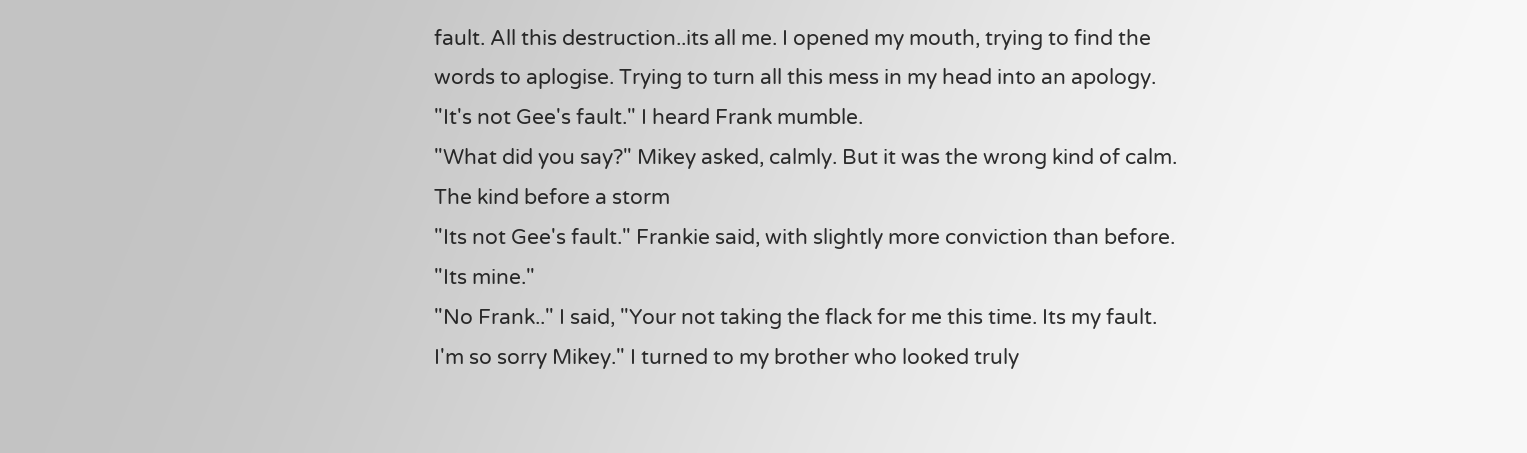fault. All this destruction..its all me. I opened my mouth, trying to find the words to aplogise. Trying to turn all this mess in my head into an apology.
"It's not Gee's fault." I heard Frank mumble.
"What did you say?" Mikey asked, calmly. But it was the wrong kind of calm. The kind before a storm
"Its not Gee's fault." Frankie said, with slightly more conviction than before. "Its mine."
"No Frank.." I said, "Your not taking the flack for me this time. Its my fault. I'm so sorry Mikey." I turned to my brother who looked truly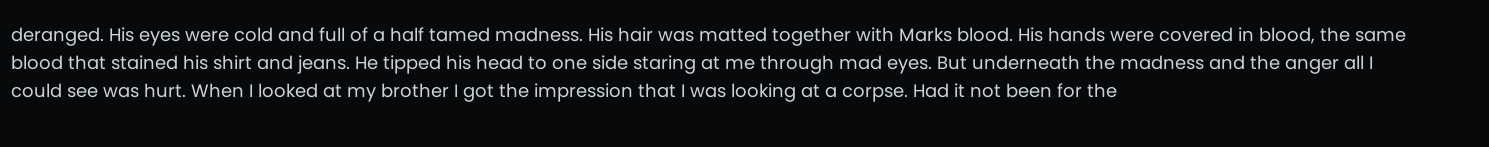deranged. His eyes were cold and full of a half tamed madness. His hair was matted together with Marks blood. His hands were covered in blood, the same blood that stained his shirt and jeans. He tipped his head to one side staring at me through mad eyes. But underneath the madness and the anger all I could see was hurt. When I looked at my brother I got the impression that I was looking at a corpse. Had it not been for the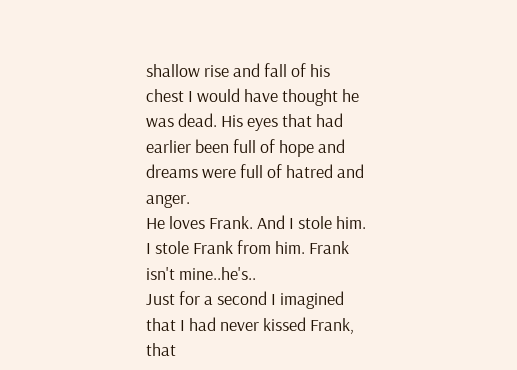shallow rise and fall of his chest I would have thought he was dead. His eyes that had earlier been full of hope and dreams were full of hatred and anger.
He loves Frank. And I stole him. I stole Frank from him. Frank isn't mine..he's..
Just for a second I imagined that I had never kissed Frank, that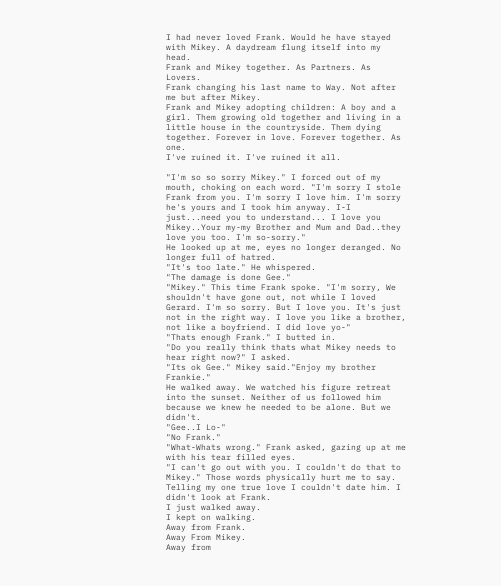I had never loved Frank. Would he have stayed with Mikey. A daydream flung itself into my head.
Frank and Mikey together. As Partners. As Lovers.
Frank changing his last name to Way. Not after me but after Mikey.
Frank and Mikey adopting children: A boy and a girl. Them growing old together and living in a little house in the countryside. Them dying together. Forever in love. Forever together. As one.
I've ruined it. I've ruined it all.

"I'm so so sorry Mikey." I forced out of my mouth, choking on each word. "I'm sorry I stole Frank from you. I'm sorry I love him. I'm sorry he's yours and I took him anyway. I-I just...need you to understand... I love you Mikey..Your my-my Brother and Mum and Dad..they love you too. I'm so-sorry."
He looked up at me, eyes no longer deranged. No longer full of hatred.
"It's too late." He whispered.
"The damage is done Gee."
"Mikey." This time Frank spoke. "I'm sorry, We shouldn't have gone out, not while I loved Gerard. I'm so sorry. But I love you. It's just not in the right way. I love you like a brother, not like a boyfriend. I did love yo-"
"Thats enough Frank." I butted in.
"Do you really think thats what Mikey needs to hear right now?" I asked.
"Its ok Gee." Mikey said."Enjoy my brother Frankie."
He walked away. We watched his figure retreat into the sunset. Neither of us followed him because we knew he needed to be alone. But we didn't.
"Gee..I Lo-"
"No Frank."
"What-Whats wrong." Frank asked, gazing up at me with his tear filled eyes.
"I can't go out with you. I couldn't do that to Mikey." Those words physically hurt me to say. Telling my one true love I couldn't date him. I didn't look at Frank.
I just walked away.
I kept on walking.
Away from Frank.
Away From Mikey.
Away from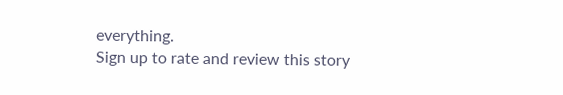everything.
Sign up to rate and review this story